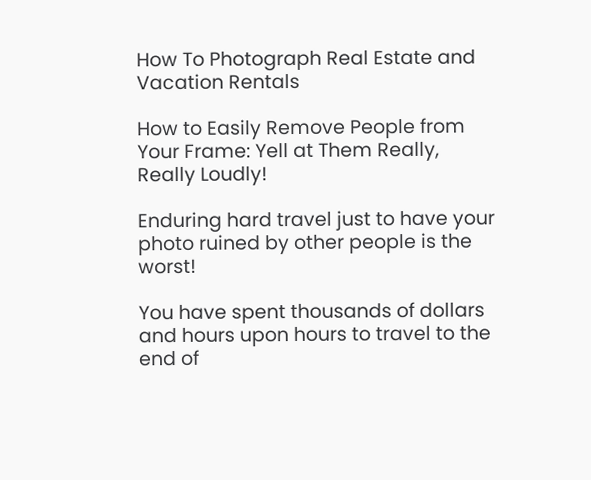How To Photograph Real Estate and Vacation Rentals

How to Easily Remove People from Your Frame: Yell at Them Really, Really Loudly!

Enduring hard travel just to have your photo ruined by other people is the worst!

You have spent thousands of dollars and hours upon hours to travel to the end of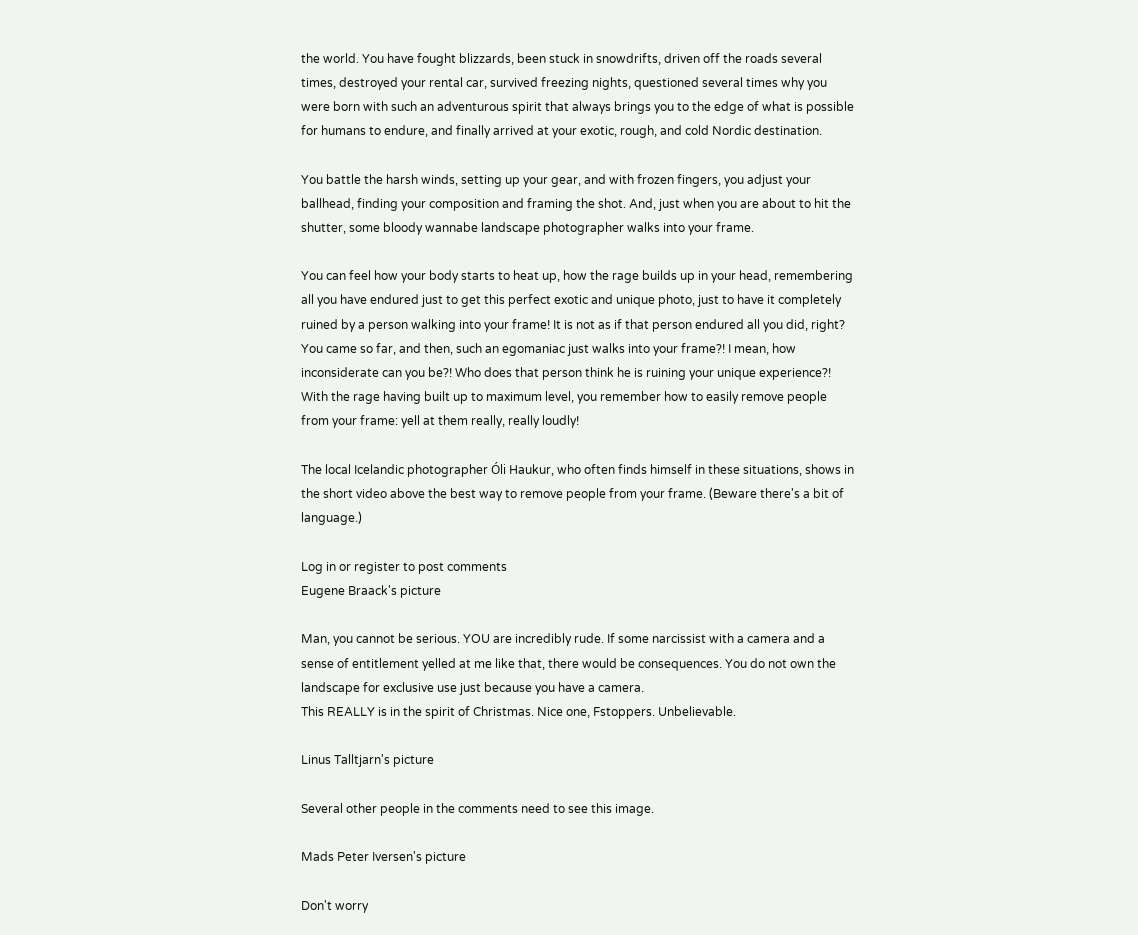the world. You have fought blizzards, been stuck in snowdrifts, driven off the roads several times, destroyed your rental car, survived freezing nights, questioned several times why you were born with such an adventurous spirit that always brings you to the edge of what is possible for humans to endure, and finally arrived at your exotic, rough, and cold Nordic destination.

You battle the harsh winds, setting up your gear, and with frozen fingers, you adjust your ballhead, finding your composition and framing the shot. And, just when you are about to hit the shutter, some bloody wannabe landscape photographer walks into your frame.

You can feel how your body starts to heat up, how the rage builds up in your head, remembering all you have endured just to get this perfect exotic and unique photo, just to have it completely ruined by a person walking into your frame! It is not as if that person endured all you did, right? You came so far, and then, such an egomaniac just walks into your frame?! I mean, how inconsiderate can you be?! Who does that person think he is ruining your unique experience?! With the rage having built up to maximum level, you remember how to easily remove people from your frame: yell at them really, really loudly!

The local Icelandic photographer Óli Haukur, who often finds himself in these situations, shows in the short video above the best way to remove people from your frame. (Beware there's a bit of language.)

Log in or register to post comments
Eugene Braack's picture

Man, you cannot be serious. YOU are incredibly rude. If some narcissist with a camera and a sense of entitlement yelled at me like that, there would be consequences. You do not own the landscape for exclusive use just because you have a camera.
This REALLY is in the spirit of Christmas. Nice one, Fstoppers. Unbelievable.

Linus Talltjarn's picture

Several other people in the comments need to see this image.

Mads Peter Iversen's picture

Don't worry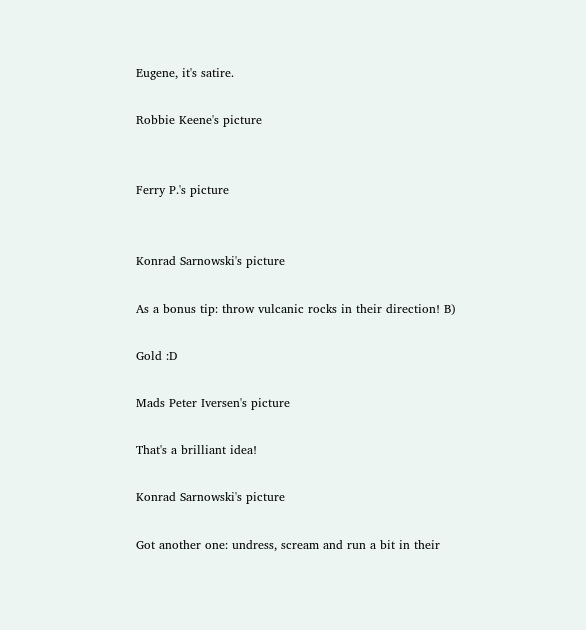Eugene, it's satire.

Robbie Keene's picture


Ferry P.'s picture


Konrad Sarnowski's picture

As a bonus tip: throw vulcanic rocks in their direction! B)

Gold :D

Mads Peter Iversen's picture

That's a brilliant idea!

Konrad Sarnowski's picture

Got another one: undress, scream and run a bit in their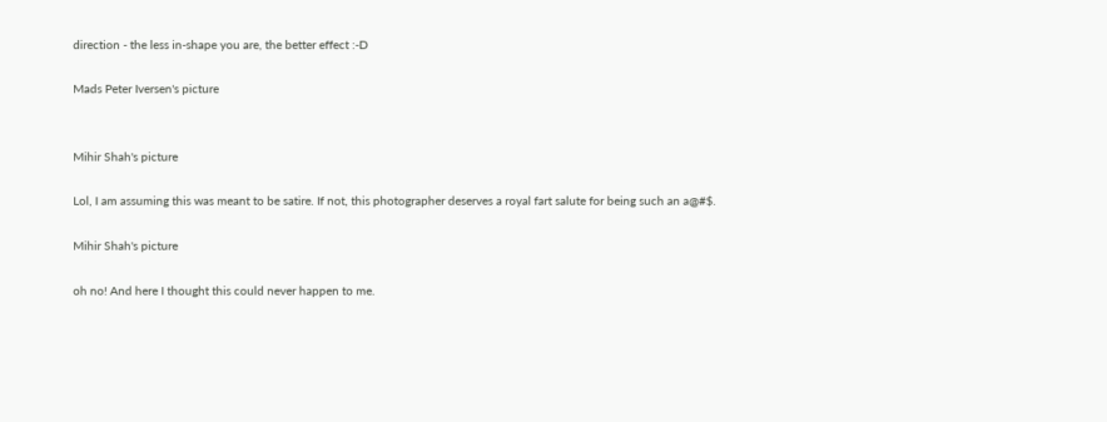direction - the less in-shape you are, the better effect :-D

Mads Peter Iversen's picture


Mihir Shah's picture

Lol, I am assuming this was meant to be satire. If not, this photographer deserves a royal fart salute for being such an a@#$.

Mihir Shah's picture

oh no! And here I thought this could never happen to me.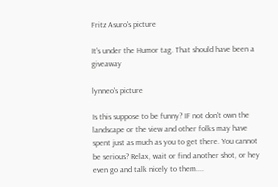Fritz Asuro's picture

It's under the Humor tag. That should have been a giveaway

lynneo's picture

Is this suppose to be funny? IF not don't own the landscape or the view and other folks may have spent just as much as you to get there. You cannot be serious? Relax, wait or find another shot, or hey even go and talk nicely to them....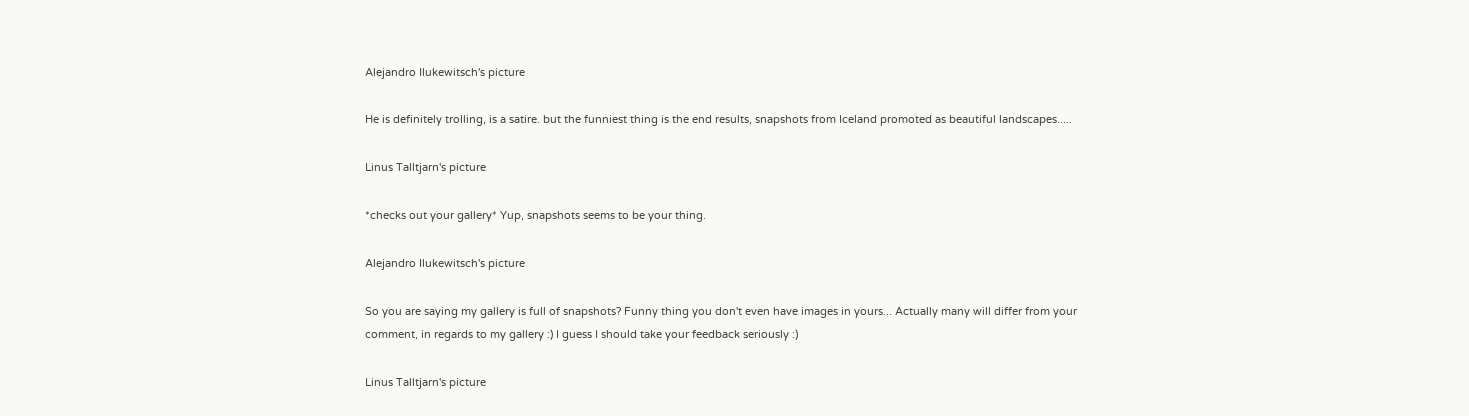Alejandro Ilukewitsch's picture

He is definitely trolling, is a satire. but the funniest thing is the end results, snapshots from Iceland promoted as beautiful landscapes.....

Linus Talltjarn's picture

*checks out your gallery* Yup, snapshots seems to be your thing.

Alejandro Ilukewitsch's picture

So you are saying my gallery is full of snapshots? Funny thing you don't even have images in yours... Actually many will differ from your comment, in regards to my gallery :) I guess I should take your feedback seriously :)

Linus Talltjarn's picture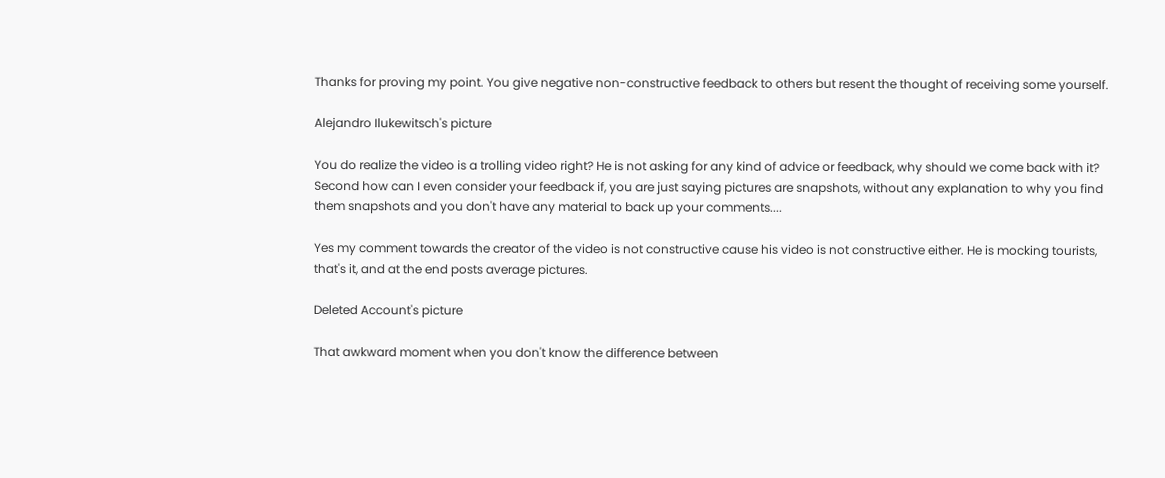Thanks for proving my point. You give negative non-constructive feedback to others but resent the thought of receiving some yourself.

Alejandro Ilukewitsch's picture

You do realize the video is a trolling video right? He is not asking for any kind of advice or feedback, why should we come back with it? Second how can I even consider your feedback if, you are just saying pictures are snapshots, without any explanation to why you find them snapshots and you don't have any material to back up your comments....

Yes my comment towards the creator of the video is not constructive cause his video is not constructive either. He is mocking tourists, that's it, and at the end posts average pictures.

Deleted Account's picture

That awkward moment when you don't know the difference between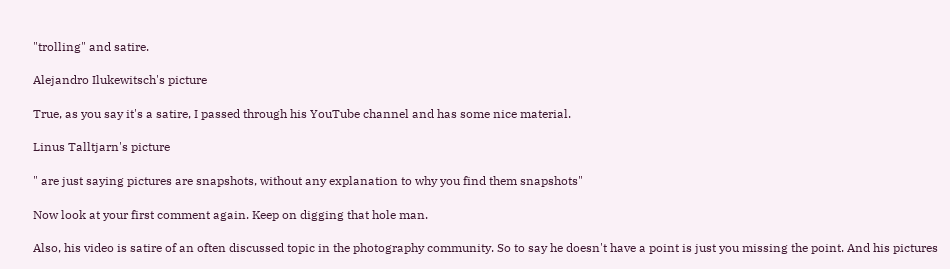"trolling" and satire.

Alejandro Ilukewitsch's picture

True, as you say it's a satire, I passed through his YouTube channel and has some nice material.

Linus Talltjarn's picture

" are just saying pictures are snapshots, without any explanation to why you find them snapshots"

Now look at your first comment again. Keep on digging that hole man.

Also, his video is satire of an often discussed topic in the photography community. So to say he doesn't have a point is just you missing the point. And his pictures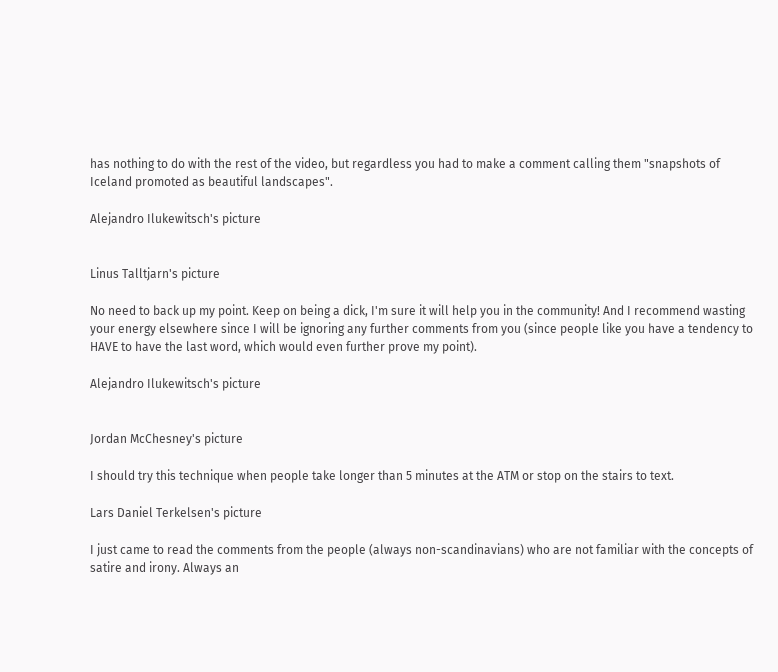has nothing to do with the rest of the video, but regardless you had to make a comment calling them "snapshots of Iceland promoted as beautiful landscapes".

Alejandro Ilukewitsch's picture


Linus Talltjarn's picture

No need to back up my point. Keep on being a dick, I'm sure it will help you in the community! And I recommend wasting your energy elsewhere since I will be ignoring any further comments from you (since people like you have a tendency to HAVE to have the last word, which would even further prove my point).

Alejandro Ilukewitsch's picture


Jordan McChesney's picture

I should try this technique when people take longer than 5 minutes at the ATM or stop on the stairs to text.

Lars Daniel Terkelsen's picture

I just came to read the comments from the people (always non-scandinavians) who are not familiar with the concepts of satire and irony. Always an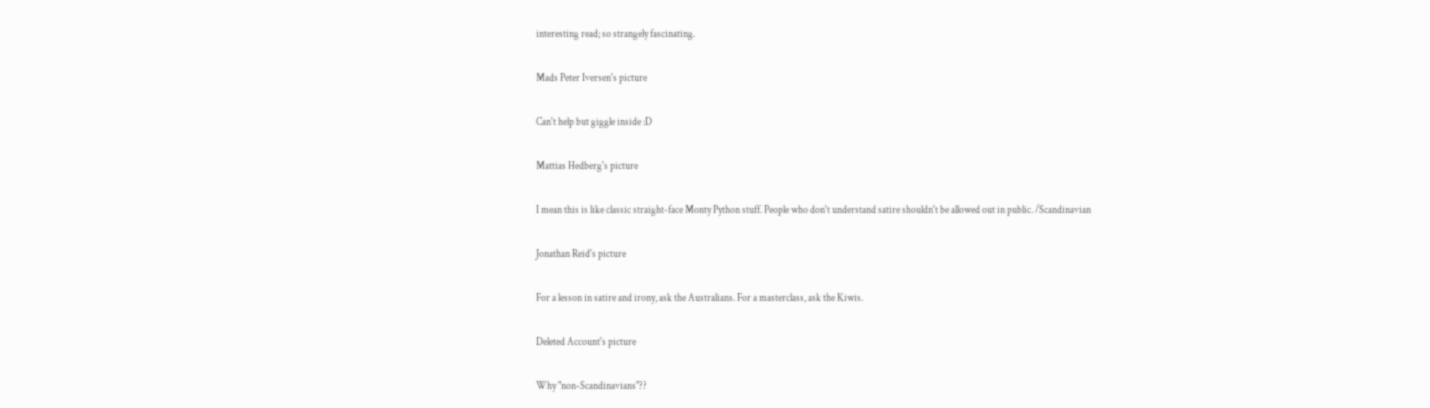interesting read; so strangely fascinating.

Mads Peter Iversen's picture

Can't help but giggle inside :D

Mattias Hedberg's picture

I mean this is like classic straight-face Monty Python stuff. People who don't understand satire shouldn't be allowed out in public. /Scandinavian

Jonathan Reid's picture

For a lesson in satire and irony, ask the Australians. For a masterclass, ask the Kiwis.

Deleted Account's picture

Why "non-Scandinavians"??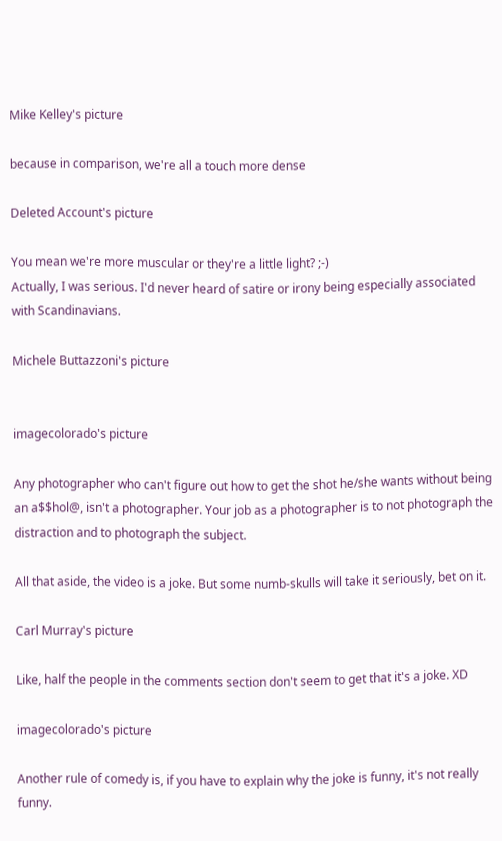Mike Kelley's picture

because in comparison, we're all a touch more dense

Deleted Account's picture

You mean we're more muscular or they're a little light? ;-)
Actually, I was serious. I'd never heard of satire or irony being especially associated with Scandinavians.

Michele Buttazzoni's picture


imagecolorado's picture

Any photographer who can't figure out how to get the shot he/she wants without being an a$$hol@, isn't a photographer. Your job as a photographer is to not photograph the distraction and to photograph the subject.

All that aside, the video is a joke. But some numb-skulls will take it seriously, bet on it.

Carl Murray's picture

Like, half the people in the comments section don't seem to get that it's a joke. XD

imagecolorado's picture

Another rule of comedy is, if you have to explain why the joke is funny, it's not really funny.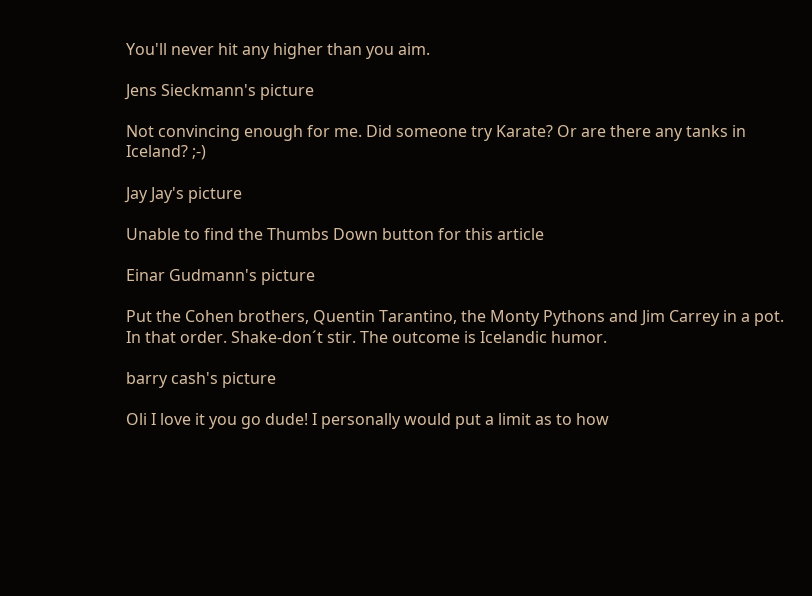You'll never hit any higher than you aim.

Jens Sieckmann's picture

Not convincing enough for me. Did someone try Karate? Or are there any tanks in Iceland? ;-)

Jay Jay's picture

Unable to find the Thumbs Down button for this article

Einar Gudmann's picture

Put the Cohen brothers, Quentin Tarantino, the Monty Pythons and Jim Carrey in a pot. In that order. Shake-don´t stir. The outcome is Icelandic humor.

barry cash's picture

Oli I love it you go dude! I personally would put a limit as to how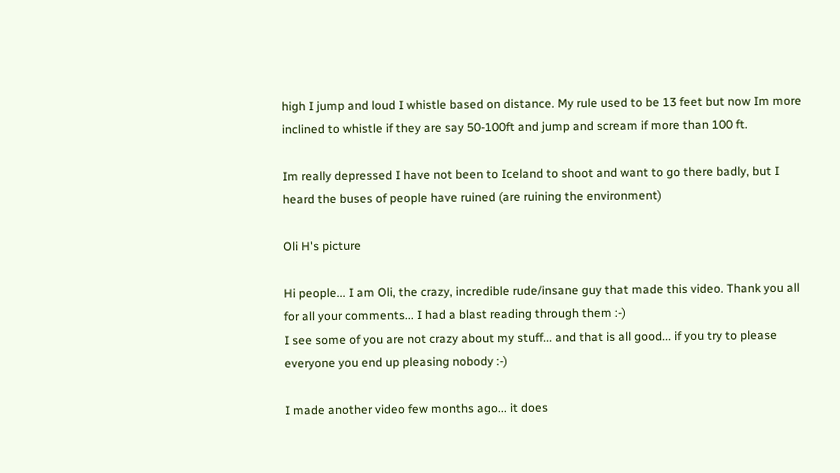high I jump and loud I whistle based on distance. My rule used to be 13 feet but now Im more inclined to whistle if they are say 50-100ft and jump and scream if more than 100 ft.

Im really depressed I have not been to Iceland to shoot and want to go there badly, but I heard the buses of people have ruined (are ruining the environment)

Oli H's picture

Hi people... I am Oli, the crazy, incredible rude/insane guy that made this video. Thank you all for all your comments... I had a blast reading through them :-)
I see some of you are not crazy about my stuff... and that is all good... if you try to please everyone you end up pleasing nobody :-)

I made another video few months ago... it does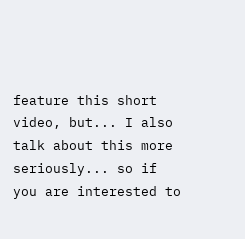feature this short video, but... I also talk about this more seriously... so if you are interested to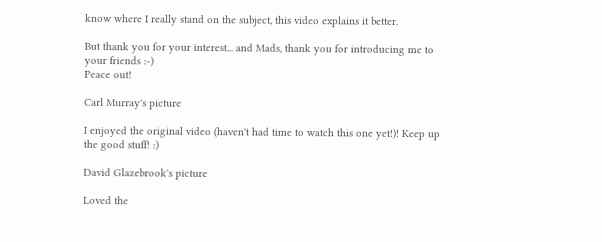know where I really stand on the subject, this video explains it better.

But thank you for your interest... and Mads, thank you for introducing me to your friends :-)
Peace out!

Carl Murray's picture

I enjoyed the original video (haven't had time to watch this one yet!)! Keep up the good stuff! :)

David Glazebrook's picture

Loved the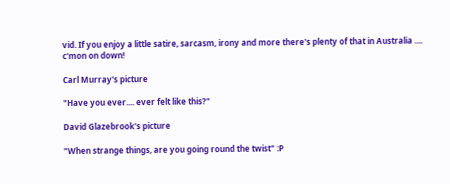vid. If you enjoy a little satire, sarcasm, irony and more there's plenty of that in Australia .... c'mon on down!

Carl Murray's picture

"Have you ever.... ever felt like this?"

David Glazebrook's picture

"When strange things, are you going round the twist" :P